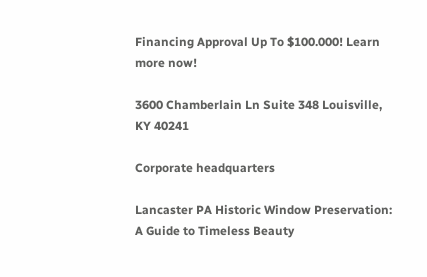Financing Approval Up To $100.000! Learn more now!

3600 Chamberlain Ln Suite 348 Louisville, KY 40241

Corporate headquarters

Lancaster PA Historic Window Preservation: A Guide to Timeless Beauty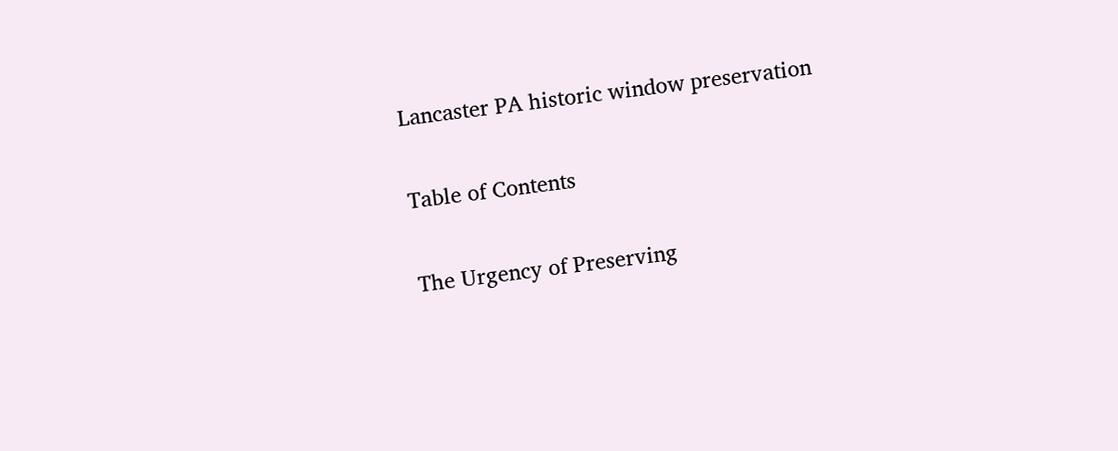Lancaster PA historic window preservation

Table of Contents

The Urgency of Preserving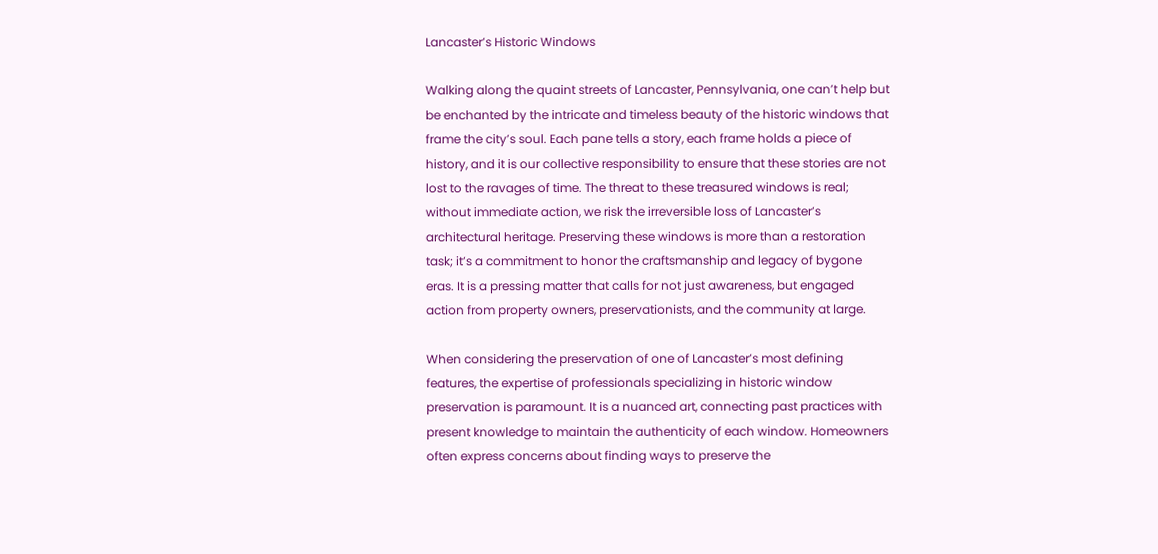Lancaster’s Historic Windows

Walking along the quaint streets of Lancaster, Pennsylvania, one can’t help but be enchanted by the intricate and timeless beauty of the historic windows that frame the city’s soul. Each pane tells a story, each frame holds a piece of history, and it is our collective responsibility to ensure that these stories are not lost to the ravages of time. The threat to these treasured windows is real; without immediate action, we risk the irreversible loss of Lancaster’s architectural heritage. Preserving these windows is more than a restoration task; it’s a commitment to honor the craftsmanship and legacy of bygone eras. It is a pressing matter that calls for not just awareness, but engaged action from property owners, preservationists, and the community at large.

When considering the preservation of one of Lancaster’s most defining features, the expertise of professionals specializing in historic window preservation is paramount. It is a nuanced art, connecting past practices with present knowledge to maintain the authenticity of each window. Homeowners often express concerns about finding ways to preserve the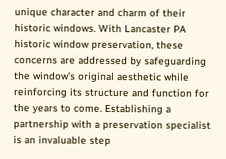unique character and charm of their historic windows. With Lancaster PA historic window preservation, these concerns are addressed by safeguarding the window’s original aesthetic while reinforcing its structure and function for the years to come. Establishing a partnership with a preservation specialist is an invaluable step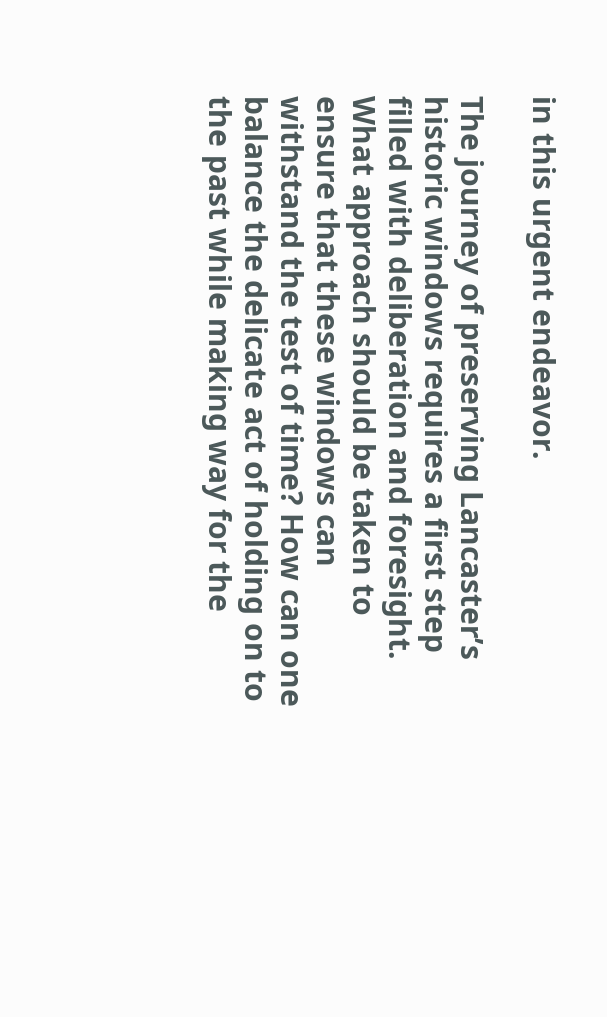in this urgent endeavor.

The journey of preserving Lancaster’s historic windows requires a first step filled with deliberation and foresight. What approach should be taken to ensure that these windows can withstand the test of time? How can one balance the delicate act of holding on to the past while making way for the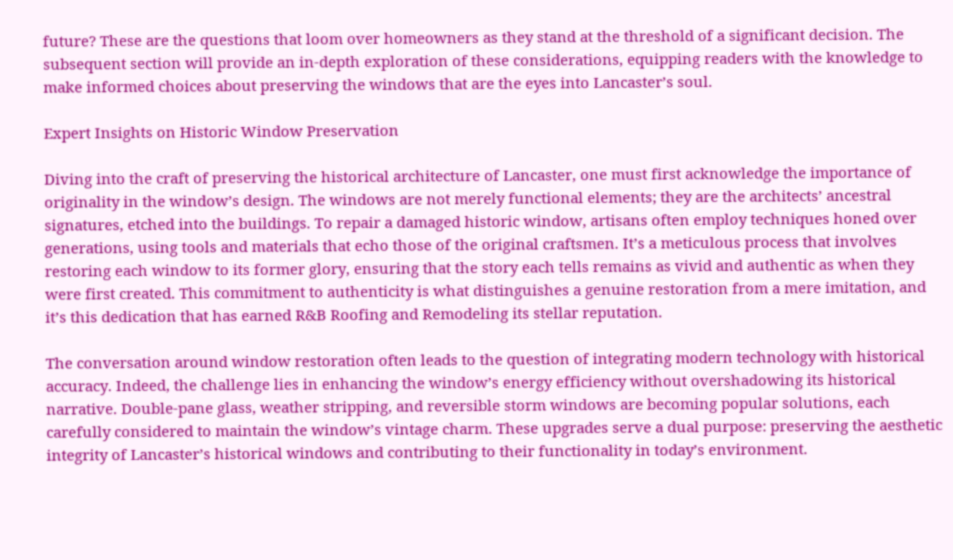future? These are the questions that loom over homeowners as they stand at the threshold of a significant decision. The subsequent section will provide an in-depth exploration of these considerations, equipping readers with the knowledge to make informed choices about preserving the windows that are the eyes into Lancaster’s soul.

Expert Insights on Historic Window Preservation

Diving into the craft of preserving the historical architecture of Lancaster, one must first acknowledge the importance of originality in the window’s design. The windows are not merely functional elements; they are the architects’ ancestral signatures, etched into the buildings. To repair a damaged historic window, artisans often employ techniques honed over generations, using tools and materials that echo those of the original craftsmen. It’s a meticulous process that involves restoring each window to its former glory, ensuring that the story each tells remains as vivid and authentic as when they were first created. This commitment to authenticity is what distinguishes a genuine restoration from a mere imitation, and it’s this dedication that has earned R&B Roofing and Remodeling its stellar reputation.

The conversation around window restoration often leads to the question of integrating modern technology with historical accuracy. Indeed, the challenge lies in enhancing the window’s energy efficiency without overshadowing its historical narrative. Double-pane glass, weather stripping, and reversible storm windows are becoming popular solutions, each carefully considered to maintain the window’s vintage charm. These upgrades serve a dual purpose: preserving the aesthetic integrity of Lancaster’s historical windows and contributing to their functionality in today’s environment.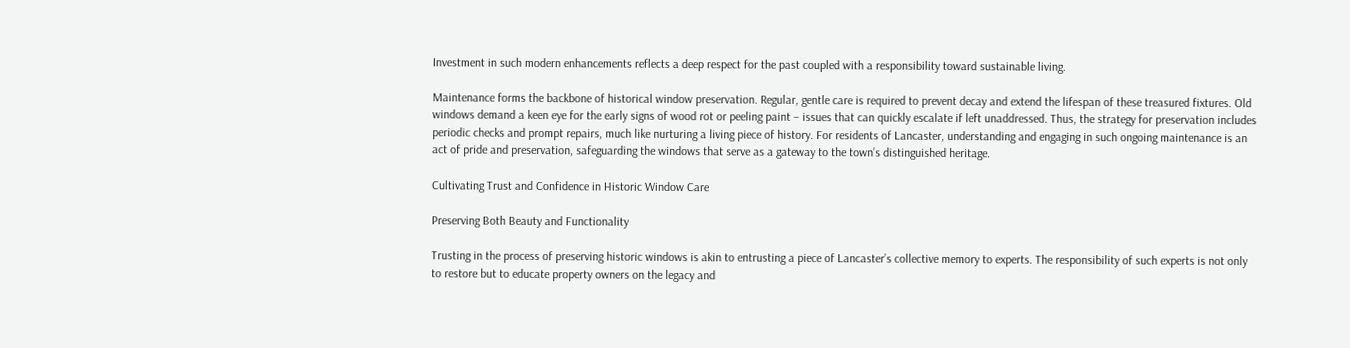Investment in such modern enhancements reflects a deep respect for the past coupled with a responsibility toward sustainable living.

Maintenance forms the backbone of historical window preservation. Regular, gentle care is required to prevent decay and extend the lifespan of these treasured fixtures. Old windows demand a keen eye for the early signs of wood rot or peeling paint – issues that can quickly escalate if left unaddressed. Thus, the strategy for preservation includes periodic checks and prompt repairs, much like nurturing a living piece of history. For residents of Lancaster, understanding and engaging in such ongoing maintenance is an act of pride and preservation, safeguarding the windows that serve as a gateway to the town’s distinguished heritage.

Cultivating Trust and Confidence in Historic Window Care

Preserving Both Beauty and Functionality

Trusting in the process of preserving historic windows is akin to entrusting a piece of Lancaster’s collective memory to experts. The responsibility of such experts is not only to restore but to educate property owners on the legacy and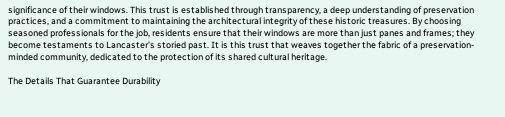significance of their windows. This trust is established through transparency, a deep understanding of preservation practices, and a commitment to maintaining the architectural integrity of these historic treasures. By choosing seasoned professionals for the job, residents ensure that their windows are more than just panes and frames; they become testaments to Lancaster’s storied past. It is this trust that weaves together the fabric of a preservation-minded community, dedicated to the protection of its shared cultural heritage.

The Details That Guarantee Durability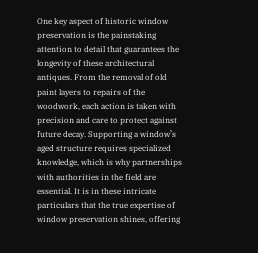One key aspect of historic window preservation is the painstaking attention to detail that guarantees the longevity of these architectural antiques. From the removal of old paint layers to repairs of the woodwork, each action is taken with precision and care to protect against future decay. Supporting a window’s aged structure requires specialized knowledge, which is why partnerships with authorities in the field are essential. It is in these intricate particulars that the true expertise of window preservation shines, offering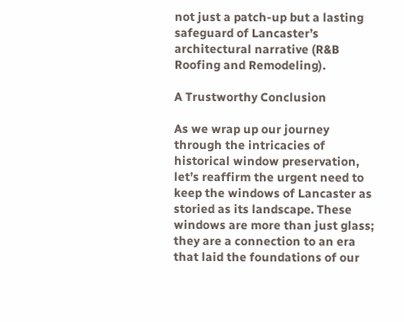not just a patch-up but a lasting safeguard of Lancaster’s architectural narrative (R&B Roofing and Remodeling).

A Trustworthy Conclusion

As we wrap up our journey through the intricacies of historical window preservation, let’s reaffirm the urgent need to keep the windows of Lancaster as storied as its landscape. These windows are more than just glass; they are a connection to an era that laid the foundations of our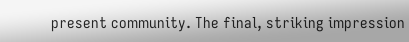present community. The final, striking impression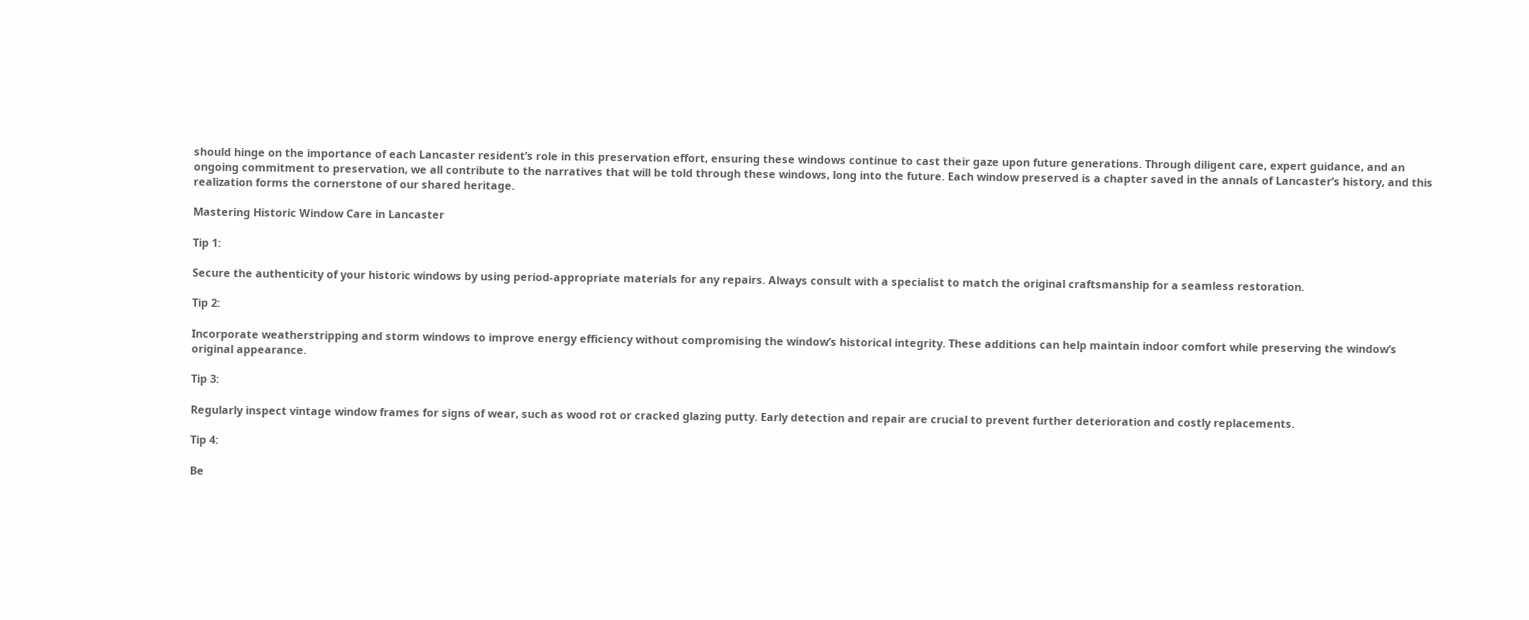should hinge on the importance of each Lancaster resident’s role in this preservation effort, ensuring these windows continue to cast their gaze upon future generations. Through diligent care, expert guidance, and an ongoing commitment to preservation, we all contribute to the narratives that will be told through these windows, long into the future. Each window preserved is a chapter saved in the annals of Lancaster’s history, and this realization forms the cornerstone of our shared heritage.

Mastering Historic Window Care in Lancaster

Tip 1:

Secure the authenticity of your historic windows by using period-appropriate materials for any repairs. Always consult with a specialist to match the original craftsmanship for a seamless restoration.

Tip 2:

Incorporate weatherstripping and storm windows to improve energy efficiency without compromising the window’s historical integrity. These additions can help maintain indoor comfort while preserving the window’s original appearance.

Tip 3:

Regularly inspect vintage window frames for signs of wear, such as wood rot or cracked glazing putty. Early detection and repair are crucial to prevent further deterioration and costly replacements.

Tip 4:

Be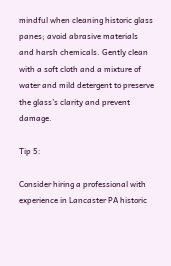mindful when cleaning historic glass panes; avoid abrasive materials and harsh chemicals. Gently clean with a soft cloth and a mixture of water and mild detergent to preserve the glass’s clarity and prevent damage.

Tip 5:

Consider hiring a professional with experience in Lancaster PA historic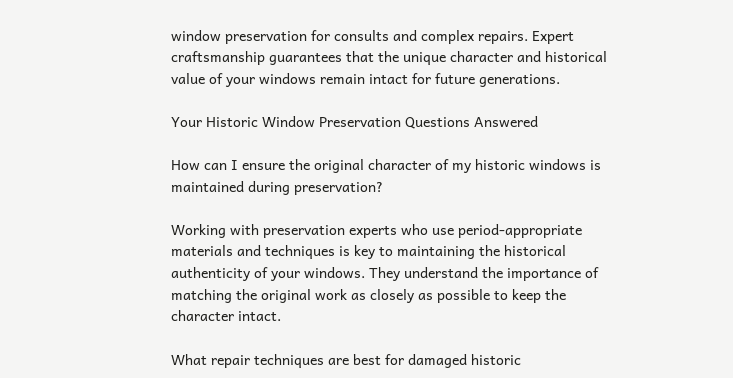window preservation for consults and complex repairs. Expert craftsmanship guarantees that the unique character and historical value of your windows remain intact for future generations.

Your Historic Window Preservation Questions Answered

How can I ensure the original character of my historic windows is maintained during preservation?

Working with preservation experts who use period-appropriate materials and techniques is key to maintaining the historical authenticity of your windows. They understand the importance of matching the original work as closely as possible to keep the character intact.

What repair techniques are best for damaged historic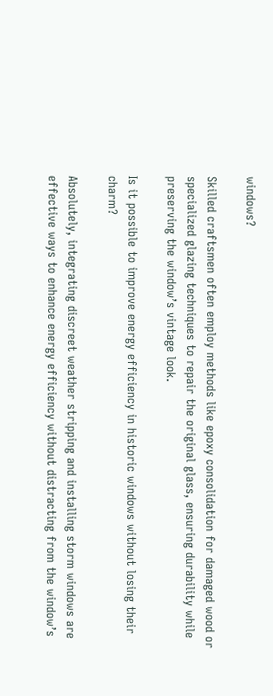windows?

Skilled craftsmen often employ methods like epoxy consolidation for damaged wood or specialized glazing techniques to repair the original glass, ensuring durability while preserving the window’s vintage look.

Is it possible to improve energy efficiency in historic windows without losing their charm?

Absolutely, integrating discreet weather stripping and installing storm windows are effective ways to enhance energy efficiency without distracting from the window’s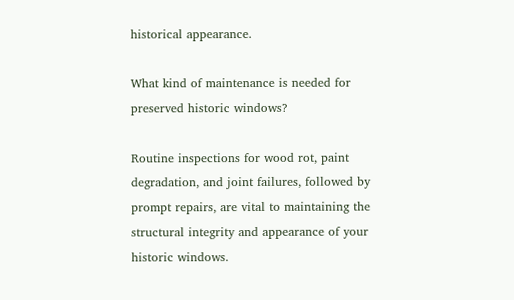historical appearance.

What kind of maintenance is needed for preserved historic windows?

Routine inspections for wood rot, paint degradation, and joint failures, followed by prompt repairs, are vital to maintaining the structural integrity and appearance of your historic windows.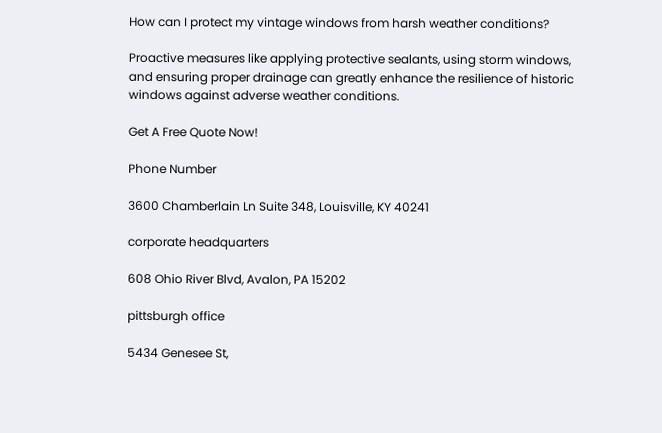How can I protect my vintage windows from harsh weather conditions?

Proactive measures like applying protective sealants, using storm windows, and ensuring proper drainage can greatly enhance the resilience of historic windows against adverse weather conditions.

Get A Free Quote Now!

Phone Number

3600 Chamberlain Ln Suite 348, Louisville, KY 40241

corporate headquarters

608 Ohio River Blvd, Avalon, PA 15202

pittsburgh office

5434 Genesee St,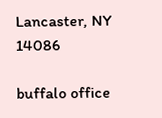Lancaster, NY 14086

buffalo office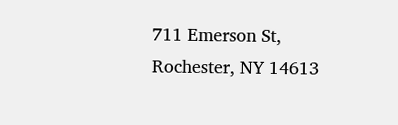711 Emerson St, Rochester, NY 14613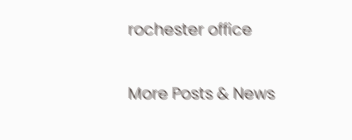rochester office

More Posts & News